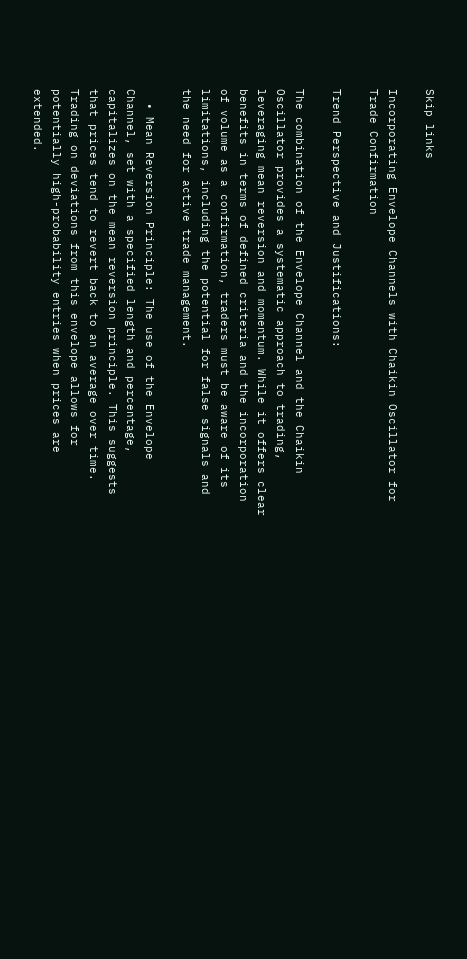Skip links

Incorporating Envelope Channels with Chaikin Oscillator for Trade Confirmation

Trend Perspective and Justifications:

The combination of the Envelope Channel and the Chaikin Oscillator provides a systematic approach to trading, leveraging mean reversion and momentum. While it offers clear benefits in terms of defined criteria and the incorporation of volume as a confirmation, traders must be aware of its limitations, including the potential for false signals and the need for active trade management.

  • Mean Reversion Principle: The use of the Envelope Channel, set with a specified length and percentage, capitalizes on the mean reversion principle. This suggests that prices tend to revert back to an average over time. Trading on deviations from this envelope allows for potentially high-probability entries when prices are extended.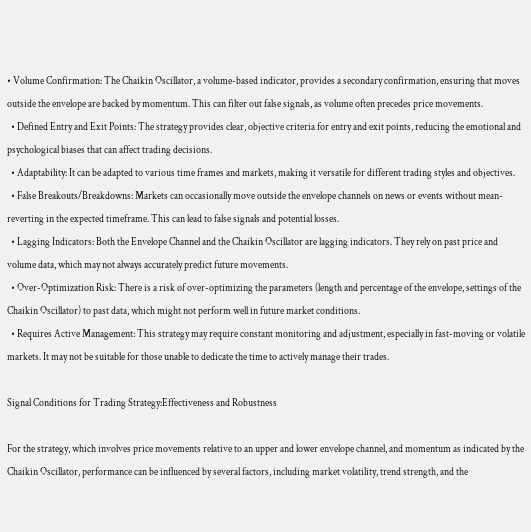• Volume Confirmation: The Chaikin Oscillator, a volume-based indicator, provides a secondary confirmation, ensuring that moves outside the envelope are backed by momentum. This can filter out false signals, as volume often precedes price movements.
  • Defined Entry and Exit Points: The strategy provides clear, objective criteria for entry and exit points, reducing the emotional and psychological biases that can affect trading decisions.
  • Adaptability: It can be adapted to various time frames and markets, making it versatile for different trading styles and objectives.
  • False Breakouts/Breakdowns: Markets can occasionally move outside the envelope channels on news or events without mean-reverting in the expected timeframe. This can lead to false signals and potential losses.
  • Lagging Indicators: Both the Envelope Channel and the Chaikin Oscillator are lagging indicators. They rely on past price and volume data, which may not always accurately predict future movements.
  • Over-Optimization Risk: There is a risk of over-optimizing the parameters (length and percentage of the envelope, settings of the Chaikin Oscillator) to past data, which might not perform well in future market conditions.
  • Requires Active Management: This strategy may require constant monitoring and adjustment, especially in fast-moving or volatile markets. It may not be suitable for those unable to dedicate the time to actively manage their trades.

Signal Conditions for Trading Strategy:Effectiveness and Robustness

For the strategy, which involves price movements relative to an upper and lower envelope channel, and momentum as indicated by the Chaikin Oscillator, performance can be influenced by several factors, including market volatility, trend strength, and the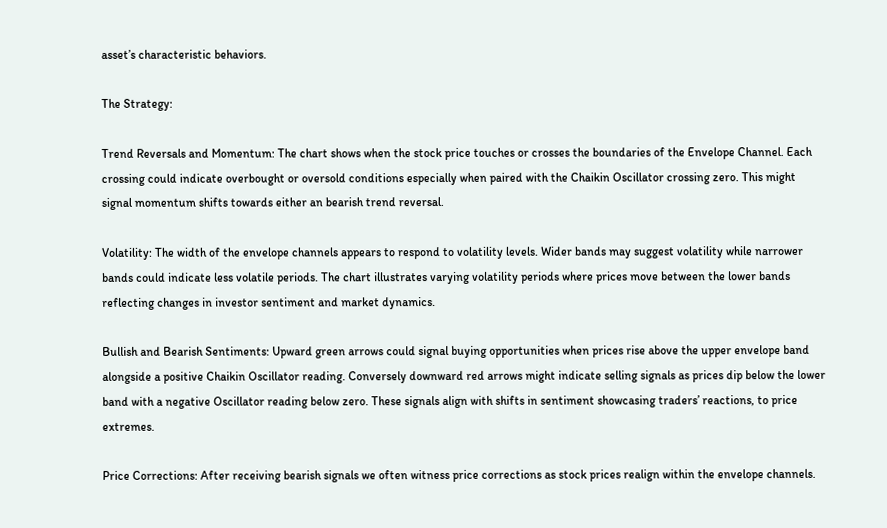asset’s characteristic behaviors.

The Strategy:

Trend Reversals and Momentum: The chart shows when the stock price touches or crosses the boundaries of the Envelope Channel. Each crossing could indicate overbought or oversold conditions especially when paired with the Chaikin Oscillator crossing zero. This might signal momentum shifts towards either an bearish trend reversal.

Volatility: The width of the envelope channels appears to respond to volatility levels. Wider bands may suggest volatility while narrower bands could indicate less volatile periods. The chart illustrates varying volatility periods where prices move between the lower bands reflecting changes in investor sentiment and market dynamics.

Bullish and Bearish Sentiments: Upward green arrows could signal buying opportunities when prices rise above the upper envelope band alongside a positive Chaikin Oscillator reading. Conversely downward red arrows might indicate selling signals as prices dip below the lower band with a negative Oscillator reading below zero. These signals align with shifts in sentiment showcasing traders’ reactions, to price extremes.

Price Corrections: After receiving bearish signals we often witness price corrections as stock prices realign within the envelope channels.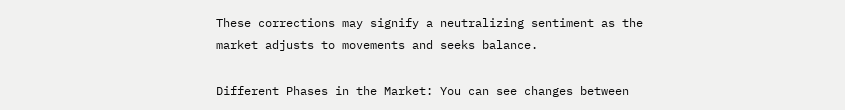These corrections may signify a neutralizing sentiment as the market adjusts to movements and seeks balance.

Different Phases in the Market: You can see changes between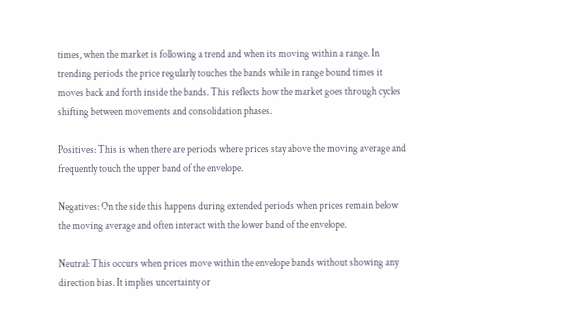times, when the market is following a trend and when its moving within a range. In trending periods the price regularly touches the bands while in range bound times it moves back and forth inside the bands. This reflects how the market goes through cycles shifting between movements and consolidation phases.

Positives: This is when there are periods where prices stay above the moving average and frequently touch the upper band of the envelope.

Negatives: On the side this happens during extended periods when prices remain below the moving average and often interact with the lower band of the envelope.

Neutral: This occurs when prices move within the envelope bands without showing any direction bias. It implies uncertainty or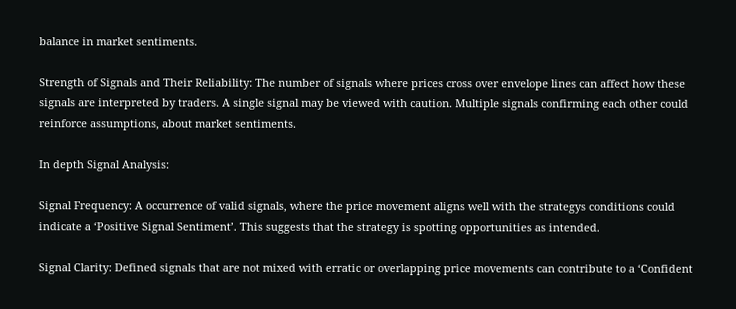balance in market sentiments.

Strength of Signals and Their Reliability: The number of signals where prices cross over envelope lines can affect how these signals are interpreted by traders. A single signal may be viewed with caution. Multiple signals confirming each other could reinforce assumptions, about market sentiments.

In depth Signal Analysis:

Signal Frequency: A occurrence of valid signals, where the price movement aligns well with the strategys conditions could indicate a ‘Positive Signal Sentiment’. This suggests that the strategy is spotting opportunities as intended.

Signal Clarity: Defined signals that are not mixed with erratic or overlapping price movements can contribute to a ‘Confident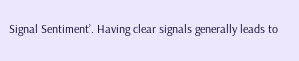Signal Sentiment’. Having clear signals generally leads to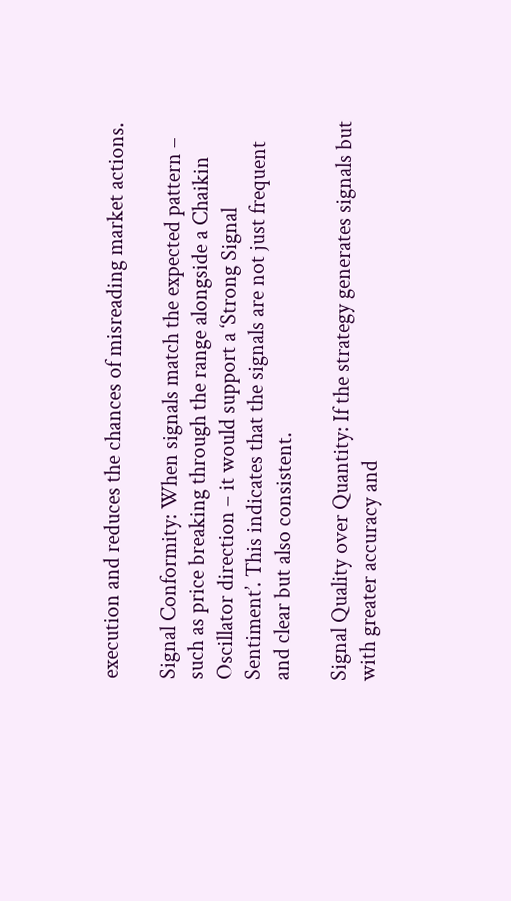execution and reduces the chances of misreading market actions.

Signal Conformity: When signals match the expected pattern – such as price breaking through the range alongside a Chaikin Oscillator direction – it would support a ‘Strong Signal Sentiment’. This indicates that the signals are not just frequent and clear but also consistent.

Signal Quality over Quantity: If the strategy generates signals but with greater accuracy and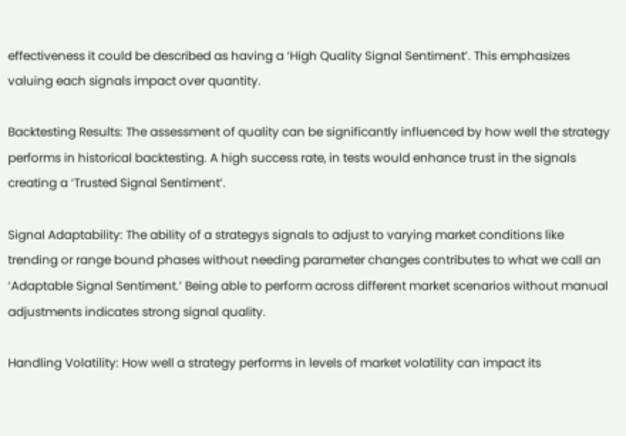effectiveness it could be described as having a ‘High Quality Signal Sentiment’. This emphasizes valuing each signals impact over quantity.

Backtesting Results: The assessment of quality can be significantly influenced by how well the strategy performs in historical backtesting. A high success rate, in tests would enhance trust in the signals creating a ‘Trusted Signal Sentiment’.

Signal Adaptability: The ability of a strategys signals to adjust to varying market conditions like trending or range bound phases without needing parameter changes contributes to what we call an ‘Adaptable Signal Sentiment.’ Being able to perform across different market scenarios without manual adjustments indicates strong signal quality.

Handling Volatility: How well a strategy performs in levels of market volatility can impact its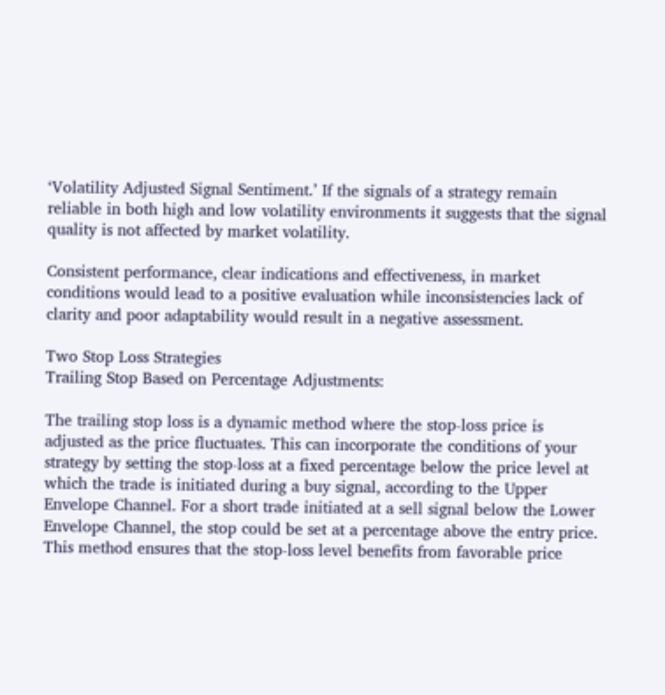‘Volatility Adjusted Signal Sentiment.’ If the signals of a strategy remain reliable in both high and low volatility environments it suggests that the signal quality is not affected by market volatility.

Consistent performance, clear indications and effectiveness, in market conditions would lead to a positive evaluation while inconsistencies lack of clarity and poor adaptability would result in a negative assessment.

Two Stop Loss Strategies
Trailing Stop Based on Percentage Adjustments:

The trailing stop loss is a dynamic method where the stop-loss price is adjusted as the price fluctuates. This can incorporate the conditions of your strategy by setting the stop-loss at a fixed percentage below the price level at which the trade is initiated during a buy signal, according to the Upper Envelope Channel. For a short trade initiated at a sell signal below the Lower Envelope Channel, the stop could be set at a percentage above the entry price. This method ensures that the stop-loss level benefits from favorable price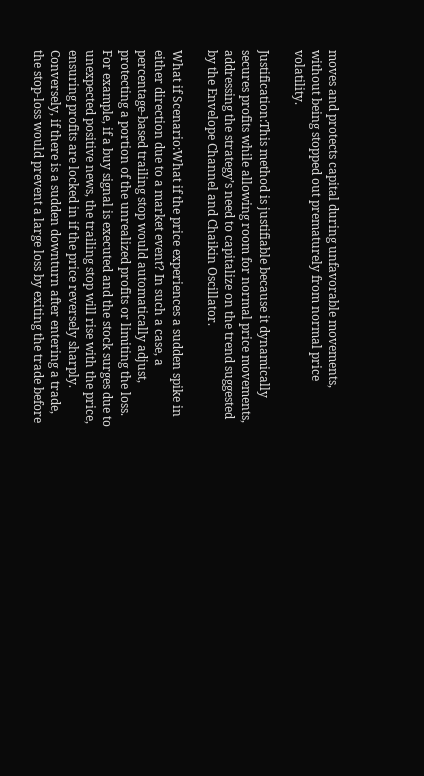moves and protects capital during unfavorable movements, without being stopped out prematurely from normal price volatility.

Justification:This method is justifiable because it dynamically secures profits while allowing room for normal price movements, addressing the strategy’s need to capitalize on the trend suggested by the Envelope Channel and Chaikin Oscillator.

What if Scenario:What if the price experiences a sudden spike in either direction due to a market event? In such a case, a percentage-based trailing stop would automatically adjust, protecting a portion of the unrealized profits or limiting the loss. For example, if a buy signal is executed and the stock surges due to unexpected positive news, the trailing stop will rise with the price, ensuring profits are locked in if the price reversely sharply. Conversely, if there is a sudden downturn after entering a trade, the stop-loss would prevent a large loss by exiting the trade before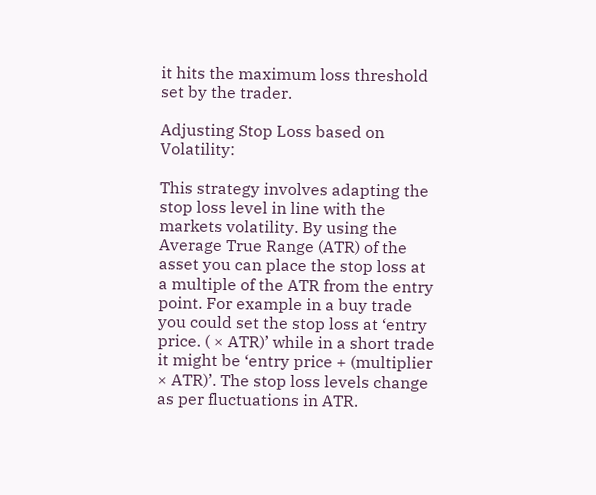it hits the maximum loss threshold set by the trader.

Adjusting Stop Loss based on Volatility:

This strategy involves adapting the stop loss level in line with the markets volatility. By using the Average True Range (ATR) of the asset you can place the stop loss at a multiple of the ATR from the entry point. For example in a buy trade you could set the stop loss at ‘entry price. ( × ATR)’ while in a short trade it might be ‘entry price + (multiplier × ATR)’. The stop loss levels change as per fluctuations in ATR.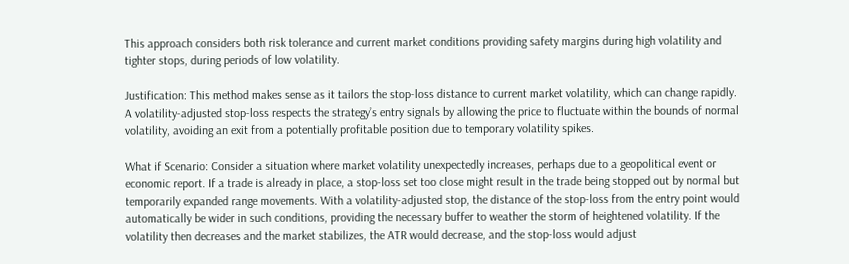This approach considers both risk tolerance and current market conditions providing safety margins during high volatility and tighter stops, during periods of low volatility.

Justification: This method makes sense as it tailors the stop-loss distance to current market volatility, which can change rapidly. A volatility-adjusted stop-loss respects the strategy’s entry signals by allowing the price to fluctuate within the bounds of normal volatility, avoiding an exit from a potentially profitable position due to temporary volatility spikes.

What if Scenario: Consider a situation where market volatility unexpectedly increases, perhaps due to a geopolitical event or economic report. If a trade is already in place, a stop-loss set too close might result in the trade being stopped out by normal but temporarily expanded range movements. With a volatility-adjusted stop, the distance of the stop-loss from the entry point would automatically be wider in such conditions, providing the necessary buffer to weather the storm of heightened volatility. If the volatility then decreases and the market stabilizes, the ATR would decrease, and the stop-loss would adjust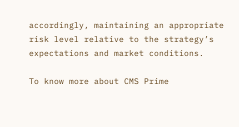accordingly, maintaining an appropriate risk level relative to the strategy’s expectations and market conditions.

To know more about CMS Prime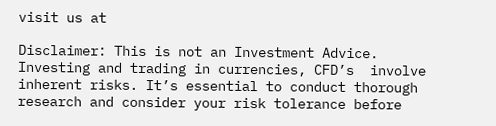visit us at

Disclaimer: This is not an Investment Advice. Investing and trading in currencies, CFD’s  involve inherent risks. It’s essential to conduct thorough research and consider your risk tolerance before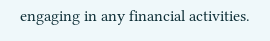engaging in any financial activities.